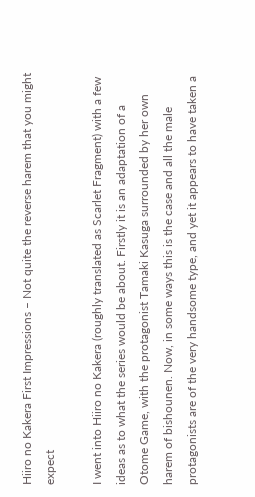Hiiro no Kakera First Impressions – Not quite the reverse harem that you might expect

I went into Hiiro no Kakera (roughly translated as Scarlet Fragment) with a few ideas as to what the series would be about. Firstly it is an adaptation of a Otome Game, with the protagonist Tamaki Kasuga surrounded by her own harem of bishounen. Now, in some ways this is the case and all the male protagonists are of the very handsome type, and yet it appears to have taken a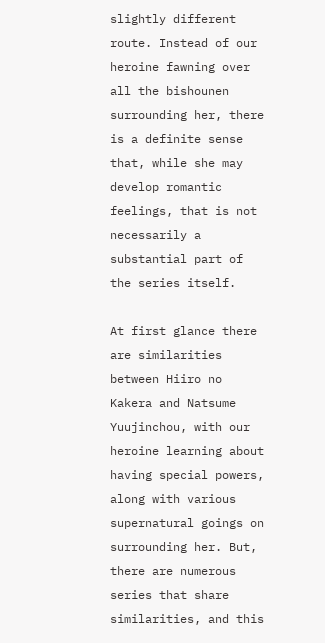slightly different route. Instead of our heroine fawning over all the bishounen surrounding her, there is a definite sense that, while she may develop romantic feelings, that is not necessarily a substantial part of the series itself.

At first glance there are similarities between Hiiro no Kakera and Natsume Yuujinchou, with our heroine learning about having special powers, along with various supernatural goings on surrounding her. But, there are numerous series that share similarities, and this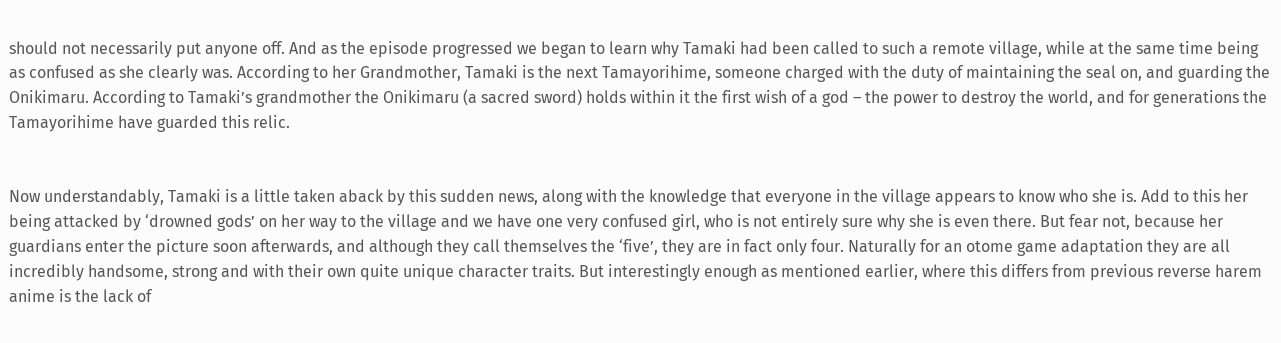should not necessarily put anyone off. And as the episode progressed we began to learn why Tamaki had been called to such a remote village, while at the same time being as confused as she clearly was. According to her Grandmother, Tamaki is the next Tamayorihime, someone charged with the duty of maintaining the seal on, and guarding the Onikimaru. According to Tamaki’s grandmother the Onikimaru (a sacred sword) holds within it the first wish of a god – the power to destroy the world, and for generations the Tamayorihime have guarded this relic.


Now understandably, Tamaki is a little taken aback by this sudden news, along with the knowledge that everyone in the village appears to know who she is. Add to this her being attacked by ‘drowned gods’ on her way to the village and we have one very confused girl, who is not entirely sure why she is even there. But fear not, because her guardians enter the picture soon afterwards, and although they call themselves the ‘five’, they are in fact only four. Naturally for an otome game adaptation they are all incredibly handsome, strong and with their own quite unique character traits. But interestingly enough as mentioned earlier, where this differs from previous reverse harem anime is the lack of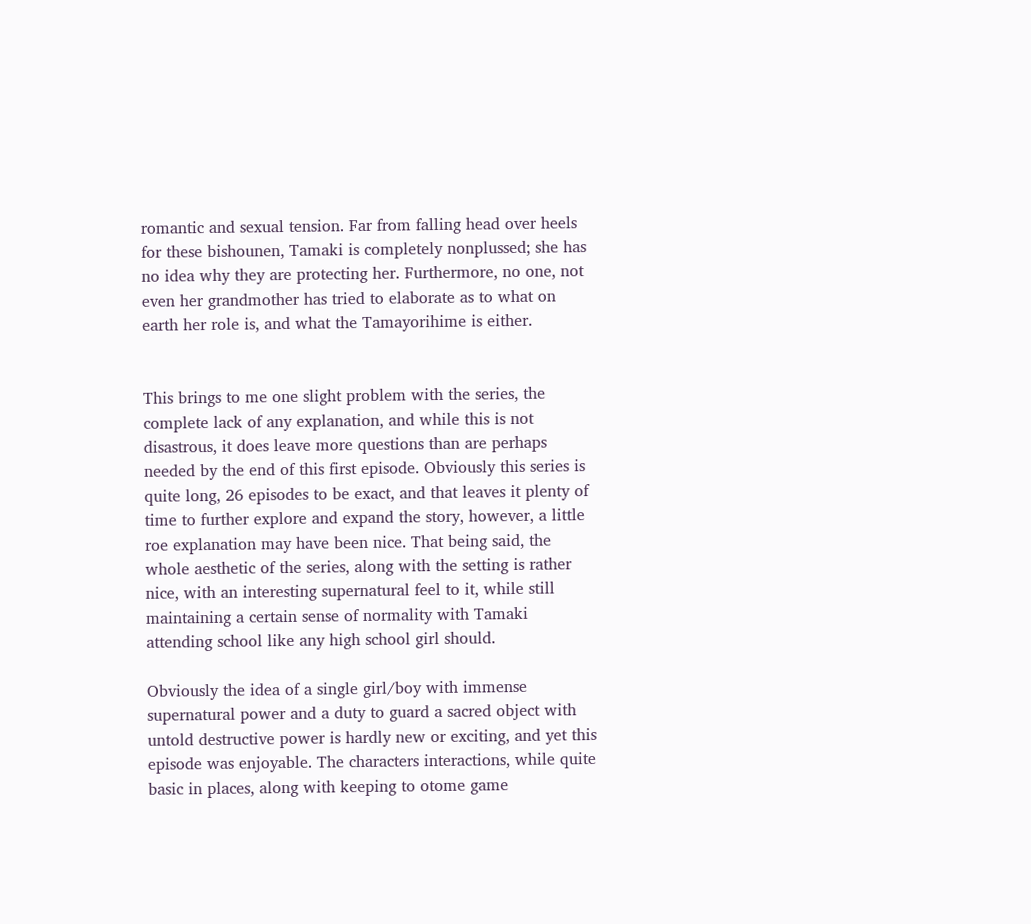romantic and sexual tension. Far from falling head over heels for these bishounen, Tamaki is completely nonplussed; she has no idea why they are protecting her. Furthermore, no one, not even her grandmother has tried to elaborate as to what on earth her role is, and what the Tamayorihime is either.


This brings to me one slight problem with the series, the complete lack of any explanation, and while this is not disastrous, it does leave more questions than are perhaps needed by the end of this first episode. Obviously this series is quite long, 26 episodes to be exact, and that leaves it plenty of time to further explore and expand the story, however, a little roe explanation may have been nice. That being said, the whole aesthetic of the series, along with the setting is rather nice, with an interesting supernatural feel to it, while still maintaining a certain sense of normality with Tamaki attending school like any high school girl should.

Obviously the idea of a single girl/boy with immense supernatural power and a duty to guard a sacred object with untold destructive power is hardly new or exciting, and yet this episode was enjoyable. The characters interactions, while quite basic in places, along with keeping to otome game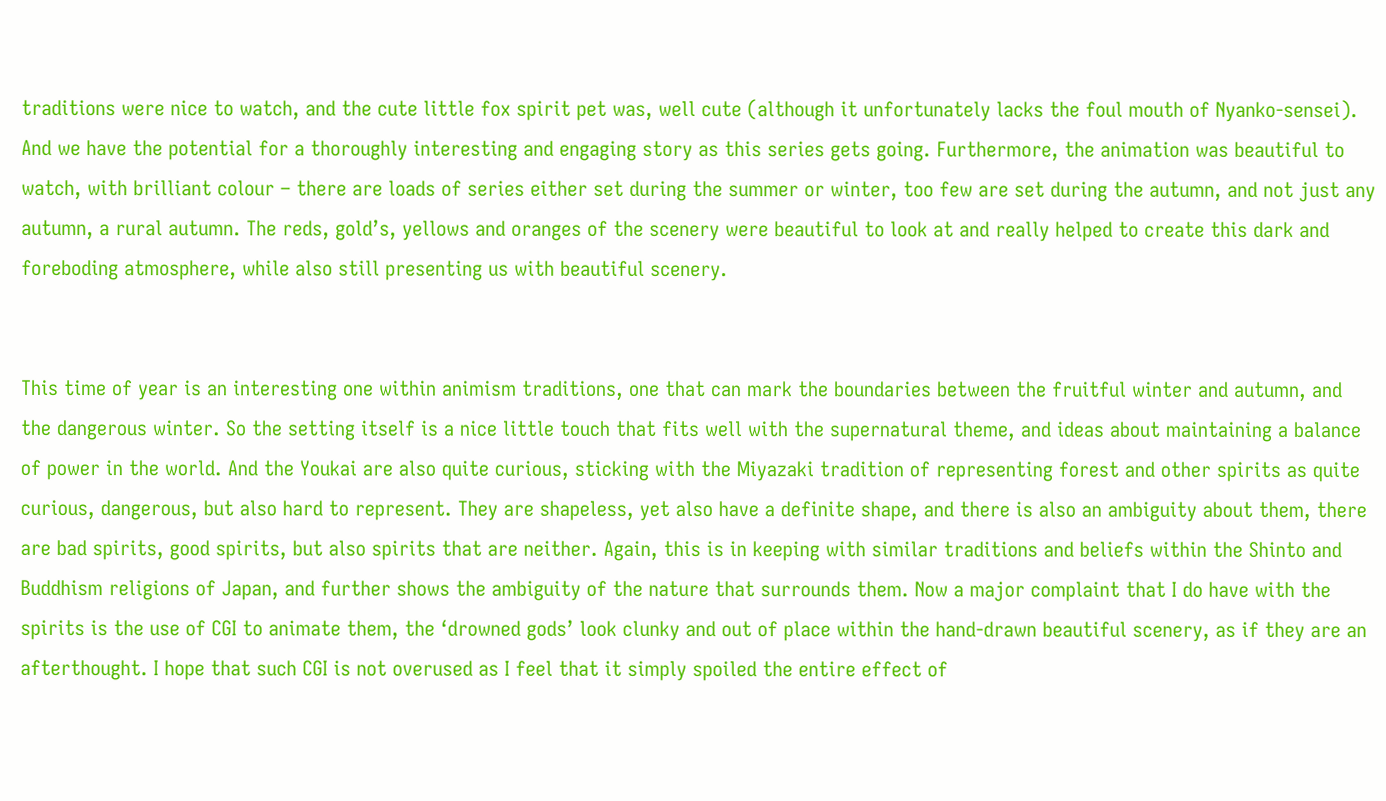traditions were nice to watch, and the cute little fox spirit pet was, well cute (although it unfortunately lacks the foul mouth of Nyanko-sensei). And we have the potential for a thoroughly interesting and engaging story as this series gets going. Furthermore, the animation was beautiful to watch, with brilliant colour – there are loads of series either set during the summer or winter, too few are set during the autumn, and not just any autumn, a rural autumn. The reds, gold’s, yellows and oranges of the scenery were beautiful to look at and really helped to create this dark and foreboding atmosphere, while also still presenting us with beautiful scenery.


This time of year is an interesting one within animism traditions, one that can mark the boundaries between the fruitful winter and autumn, and the dangerous winter. So the setting itself is a nice little touch that fits well with the supernatural theme, and ideas about maintaining a balance of power in the world. And the Youkai are also quite curious, sticking with the Miyazaki tradition of representing forest and other spirits as quite curious, dangerous, but also hard to represent. They are shapeless, yet also have a definite shape, and there is also an ambiguity about them, there are bad spirits, good spirits, but also spirits that are neither. Again, this is in keeping with similar traditions and beliefs within the Shinto and Buddhism religions of Japan, and further shows the ambiguity of the nature that surrounds them. Now a major complaint that I do have with the spirits is the use of CGI to animate them, the ‘drowned gods’ look clunky and out of place within the hand-drawn beautiful scenery, as if they are an afterthought. I hope that such CGI is not overused as I feel that it simply spoiled the entire effect of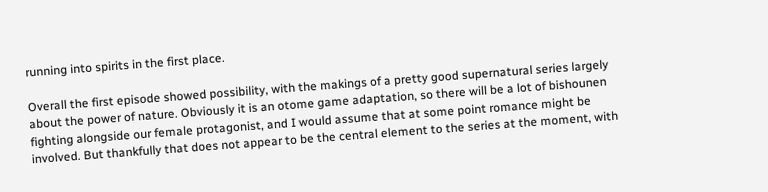running into spirits in the first place.

Overall the first episode showed possibility, with the makings of a pretty good supernatural series largely about the power of nature. Obviously it is an otome game adaptation, so there will be a lot of bishounen fighting alongside our female protagonist, and I would assume that at some point romance might be involved. But thankfully that does not appear to be the central element to the series at the moment, with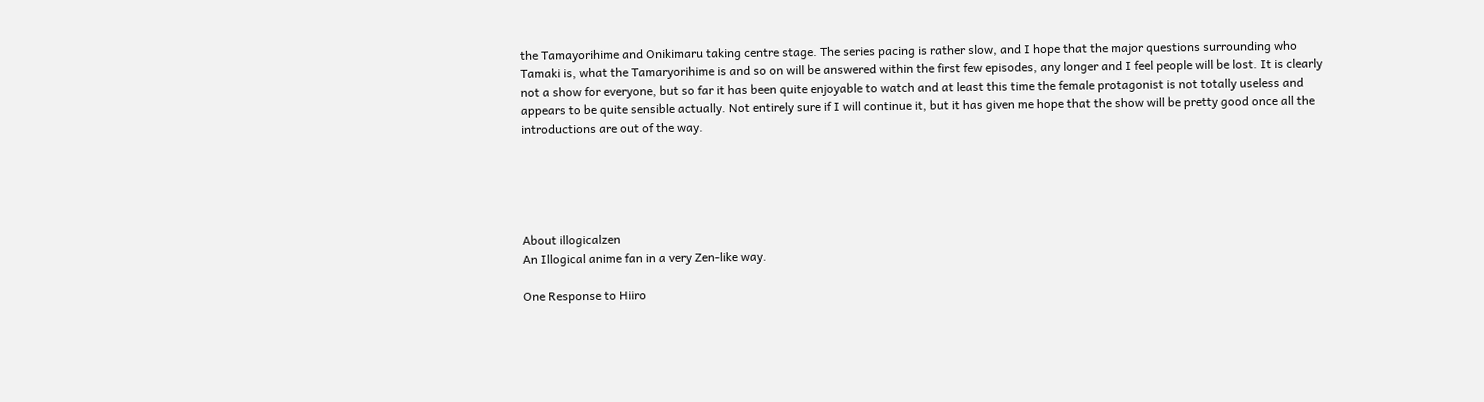the Tamayorihime and Onikimaru taking centre stage. The series pacing is rather slow, and I hope that the major questions surrounding who Tamaki is, what the Tamaryorihime is and so on will be answered within the first few episodes, any longer and I feel people will be lost. It is clearly not a show for everyone, but so far it has been quite enjoyable to watch and at least this time the female protagonist is not totally useless and appears to be quite sensible actually. Not entirely sure if I will continue it, but it has given me hope that the show will be pretty good once all the introductions are out of the way.





About illogicalzen
An Illogical anime fan in a very Zen-like way.

One Response to Hiiro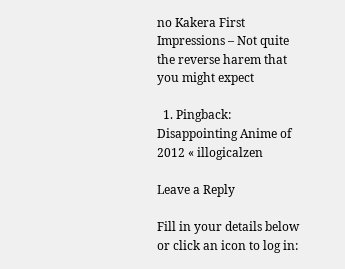no Kakera First Impressions – Not quite the reverse harem that you might expect

  1. Pingback: Disappointing Anime of 2012 « illogicalzen

Leave a Reply

Fill in your details below or click an icon to log in: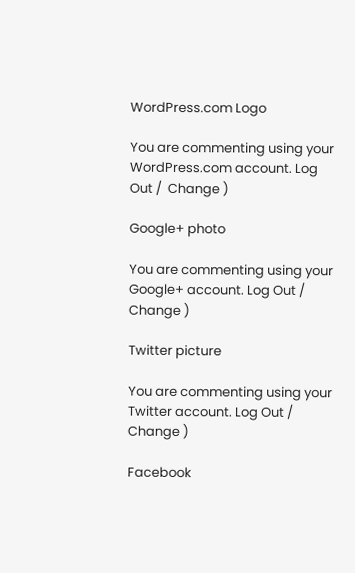WordPress.com Logo

You are commenting using your WordPress.com account. Log Out /  Change )

Google+ photo

You are commenting using your Google+ account. Log Out /  Change )

Twitter picture

You are commenting using your Twitter account. Log Out /  Change )

Facebook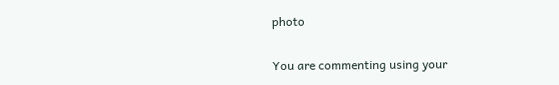photo

You are commenting using your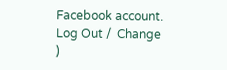Facebook account. Log Out /  Change )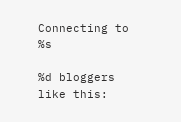Connecting to %s

%d bloggers like this: